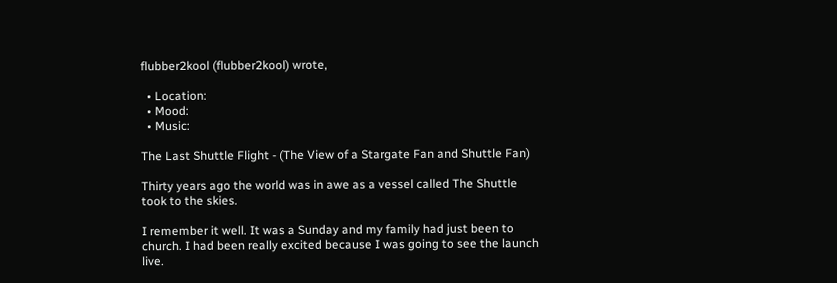flubber2kool (flubber2kool) wrote,

  • Location:
  • Mood:
  • Music:

The Last Shuttle Flight - (The View of a Stargate Fan and Shuttle Fan)

Thirty years ago the world was in awe as a vessel called The Shuttle took to the skies.

I remember it well. It was a Sunday and my family had just been to church. I had been really excited because I was going to see the launch live.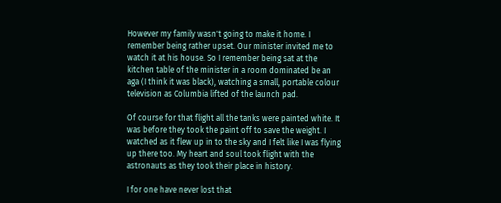However my family wasn't going to make it home. I remember being rather upset. Our minister invited me to watch it at his house. So I remember being sat at the kitchen table of the minister in a room dominated be an aga (I think it was black), watching a small, portable colour television as Columbia lifted of the launch pad.

Of course for that flight all the tanks were painted white. It was before they took the paint off to save the weight. I watched as it flew up in to the sky and I felt like I was flying up there too. My heart and soul took flight with the astronauts as they took their place in history.

I for one have never lost that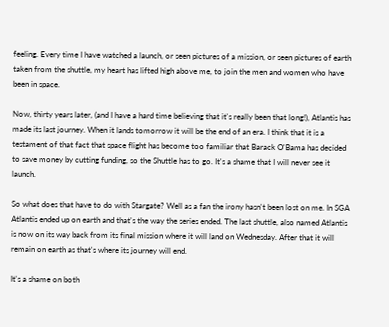feeling. Every time I have watched a launch, or seen pictures of a mission, or seen pictures of earth taken from the shuttle, my heart has lifted high above me, to join the men and women who have been in space.

Now, thirty years later, (and I have a hard time believing that it's really been that long!), Atlantis has made its last journey. When it lands tomorrow it will be the end of an era. I think that it is a testament of that fact that space flight has become too familiar that Barack O'Bama has decided to save money by cutting funding, so the Shuttle has to go. It's a shame that I will never see it launch.

So what does that have to do with Stargate? Well as a fan the irony hasn't been lost on me. In SGA Atlantis ended up on earth and that's the way the series ended. The last shuttle, also named Atlantis is now on its way back from its final mission where it will land on Wednesday. After that it will remain on earth as that's where its journey will end.

It's a shame on both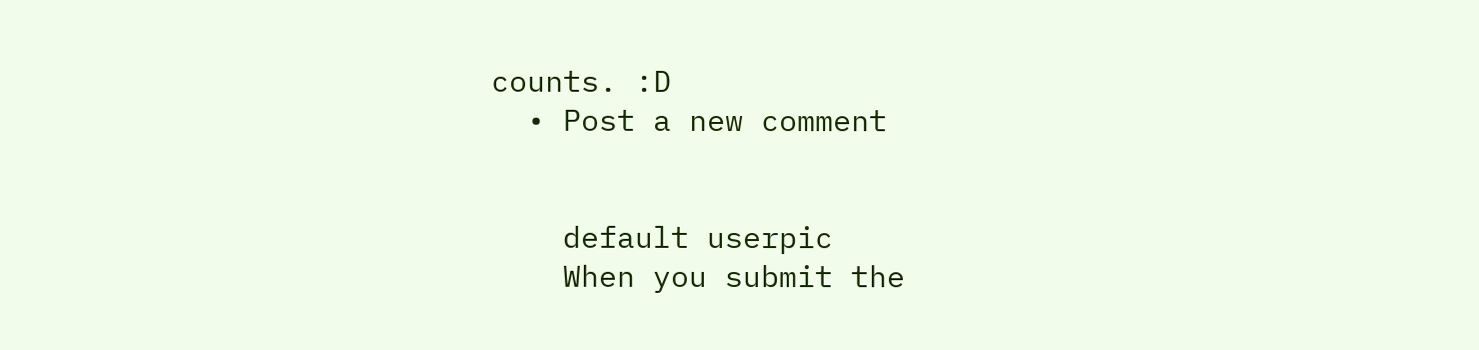counts. :D
  • Post a new comment


    default userpic
    When you submit the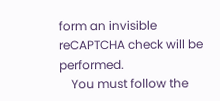form an invisible reCAPTCHA check will be performed.
    You must follow the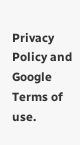Privacy Policy and Google Terms of use.